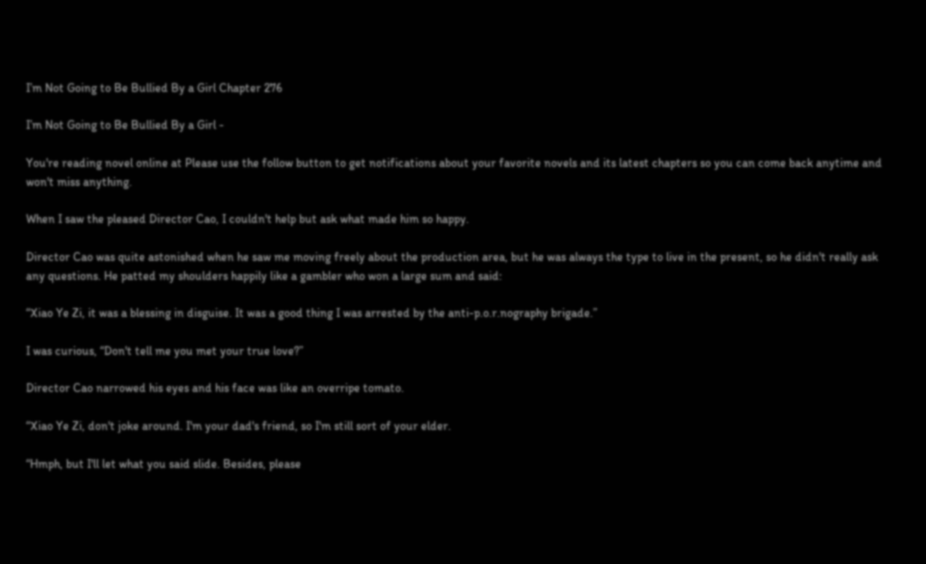I’m Not Going to Be Bullied By a Girl Chapter 276

I’m Not Going to Be Bullied By a Girl -

You're reading novel online at Please use the follow button to get notifications about your favorite novels and its latest chapters so you can come back anytime and won't miss anything.

When I saw the pleased Director Cao, I couldn't help but ask what made him so happy.

Director Cao was quite astonished when he saw me moving freely about the production area, but he was always the type to live in the present, so he didn't really ask any questions. He patted my shoulders happily like a gambler who won a large sum and said:

“Xiao Ye Zi, it was a blessing in disguise. It was a good thing I was arrested by the anti-p.o.r.nography brigade.”

I was curious, “Don't tell me you met your true love?”

Director Cao narrowed his eyes and his face was like an overripe tomato.

“Xiao Ye Zi, don't joke around. I'm your dad's friend, so I'm still sort of your elder.

“Hmph, but I'll let what you said slide. Besides, please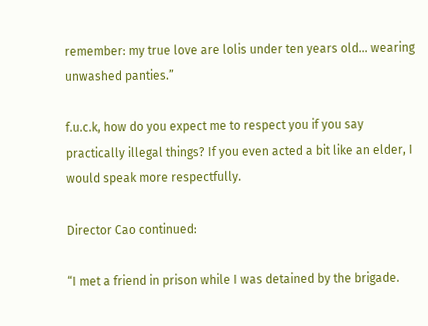remember: my true love are lolis under ten years old… wearing unwashed panties.”

f.u.c.k, how do you expect me to respect you if you say practically illegal things? If you even acted a bit like an elder, I would speak more respectfully.

Director Cao continued:

“I met a friend in prison while I was detained by the brigade.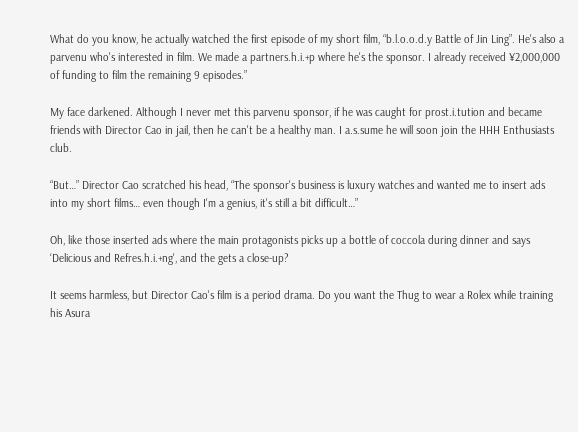What do you know, he actually watched the first episode of my short film, “b.l.o.o.d.y Battle of Jin Ling”. He's also a parvenu who's interested in film. We made a partners.h.i.+p where he's the sponsor. I already received ¥2,000,000 of funding to film the remaining 9 episodes.”

My face darkened. Although I never met this parvenu sponsor, if he was caught for prost.i.tution and became friends with Director Cao in jail, then he can't be a healthy man. I a.s.sume he will soon join the HHH Enthusiasts club.

“But…” Director Cao scratched his head, “The sponsor's business is luxury watches and wanted me to insert ads into my short films… even though I'm a genius, it's still a bit difficult…”

Oh, like those inserted ads where the main protagonists picks up a bottle of coccola during dinner and says ‘Delicious and Refres.h.i.+ng', and the gets a close-up?

It seems harmless, but Director Cao's film is a period drama. Do you want the Thug to wear a Rolex while training his Asura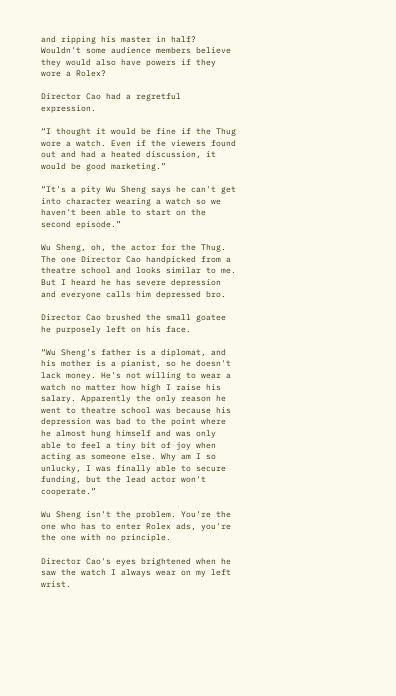and ripping his master in half? Wouldn't some audience members believe they would also have powers if they wore a Rolex?

Director Cao had a regretful expression.

“I thought it would be fine if the Thug wore a watch. Even if the viewers found out and had a heated discussion, it would be good marketing.”

“It's a pity Wu Sheng says he can't get into character wearing a watch so we haven't been able to start on the second episode.”

Wu Sheng, oh, the actor for the Thug. The one Director Cao handpicked from a theatre school and looks similar to me. But I heard he has severe depression and everyone calls him depressed bro.

Director Cao brushed the small goatee he purposely left on his face.

“Wu Sheng's father is a diplomat, and his mother is a pianist, so he doesn't lack money. He's not willing to wear a watch no matter how high I raise his salary. Apparently the only reason he went to theatre school was because his depression was bad to the point where he almost hung himself and was only able to feel a tiny bit of joy when acting as someone else. Why am I so unlucky, I was finally able to secure funding, but the lead actor won't cooperate.”

Wu Sheng isn't the problem. You're the one who has to enter Rolex ads, you're the one with no principle.

Director Cao's eyes brightened when he saw the watch I always wear on my left wrist.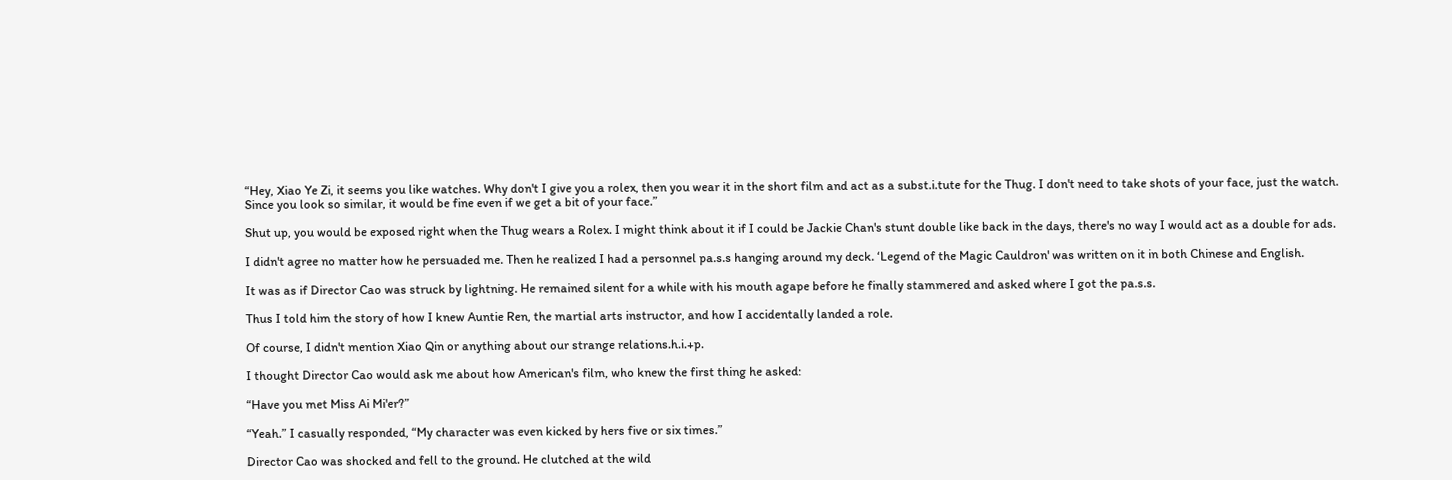“Hey, Xiao Ye Zi, it seems you like watches. Why don't I give you a rolex, then you wear it in the short film and act as a subst.i.tute for the Thug. I don't need to take shots of your face, just the watch. Since you look so similar, it would be fine even if we get a bit of your face.”

Shut up, you would be exposed right when the Thug wears a Rolex. I might think about it if I could be Jackie Chan's stunt double like back in the days, there's no way I would act as a double for ads.

I didn't agree no matter how he persuaded me. Then he realized I had a personnel pa.s.s hanging around my deck. ‘Legend of the Magic Cauldron' was written on it in both Chinese and English.

It was as if Director Cao was struck by lightning. He remained silent for a while with his mouth agape before he finally stammered and asked where I got the pa.s.s.

Thus I told him the story of how I knew Auntie Ren, the martial arts instructor, and how I accidentally landed a role.

Of course, I didn't mention Xiao Qin or anything about our strange relations.h.i.+p.

I thought Director Cao would ask me about how American's film, who knew the first thing he asked:

“Have you met Miss Ai Mi'er?”

“Yeah.” I casually responded, “My character was even kicked by hers five or six times.”

Director Cao was shocked and fell to the ground. He clutched at the wild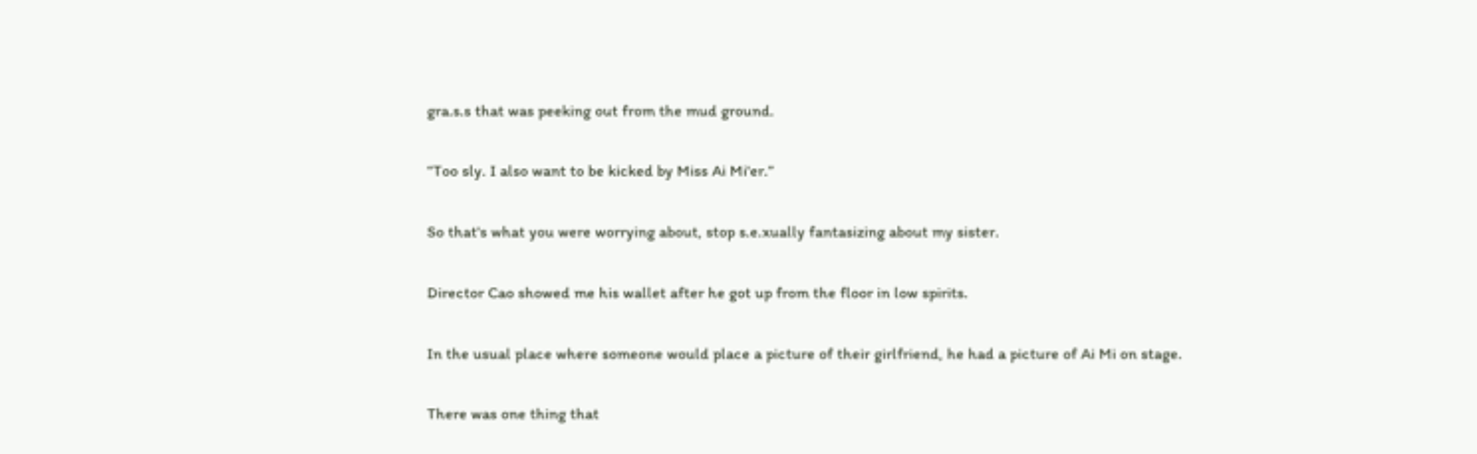gra.s.s that was peeking out from the mud ground.

“Too sly. I also want to be kicked by Miss Ai Mi'er.”

So that's what you were worrying about, stop s.e.xually fantasizing about my sister.

Director Cao showed me his wallet after he got up from the floor in low spirits.

In the usual place where someone would place a picture of their girlfriend, he had a picture of Ai Mi on stage.

There was one thing that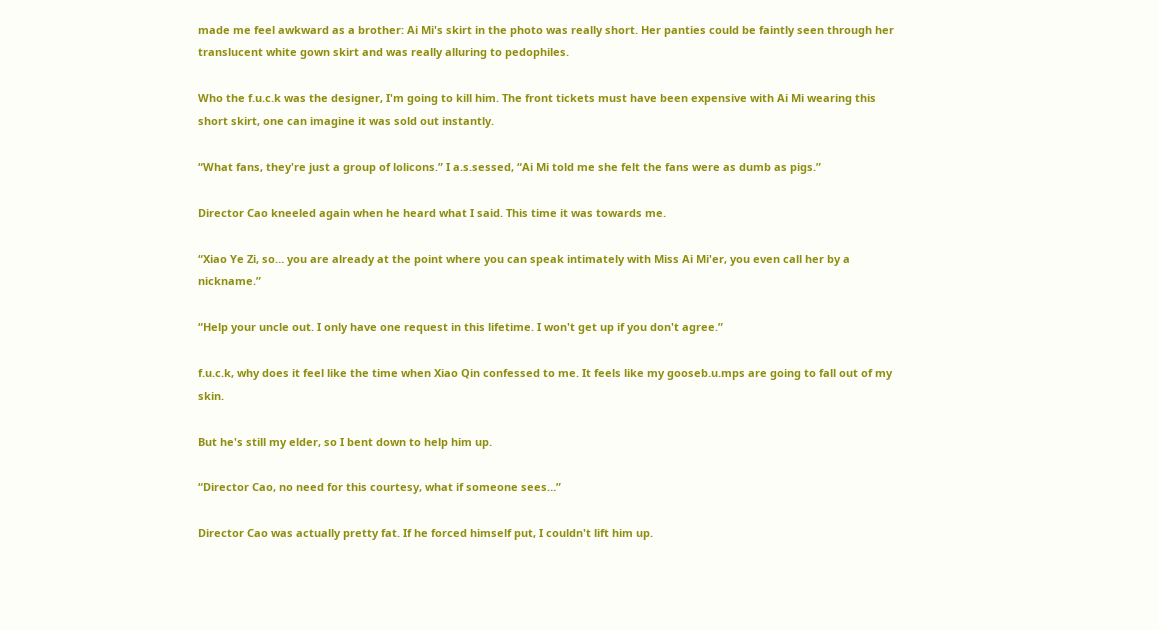made me feel awkward as a brother: Ai Mi's skirt in the photo was really short. Her panties could be faintly seen through her translucent white gown skirt and was really alluring to pedophiles.

Who the f.u.c.k was the designer, I'm going to kill him. The front tickets must have been expensive with Ai Mi wearing this short skirt, one can imagine it was sold out instantly.

“What fans, they're just a group of lolicons.” I a.s.sessed, “Ai Mi told me she felt the fans were as dumb as pigs.”

Director Cao kneeled again when he heard what I said. This time it was towards me.

“Xiao Ye Zi, so… you are already at the point where you can speak intimately with Miss Ai Mi'er, you even call her by a nickname.”

“Help your uncle out. I only have one request in this lifetime. I won't get up if you don't agree.”

f.u.c.k, why does it feel like the time when Xiao Qin confessed to me. It feels like my gooseb.u.mps are going to fall out of my skin.

But he's still my elder, so I bent down to help him up.

“Director Cao, no need for this courtesy, what if someone sees…”

Director Cao was actually pretty fat. If he forced himself put, I couldn't lift him up.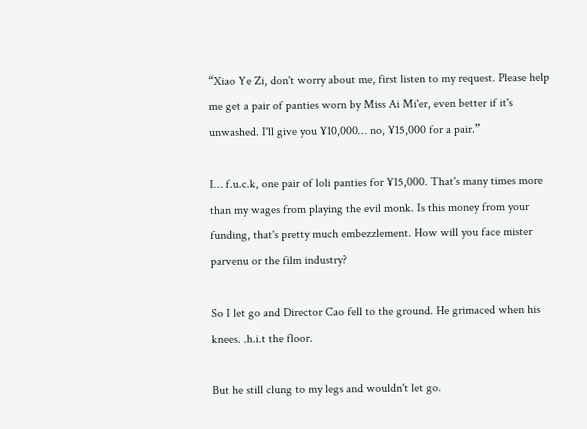“Xiao Ye Zi, don't worry about me, first listen to my request. Please help me get a pair of panties worn by Miss Ai Mi'er, even better if it's unwashed. I'll give you ¥10,000… no, ¥15,000 for a pair.”

I… f.u.c.k, one pair of loli panties for ¥15,000. That's many times more than my wages from playing the evil monk. Is this money from your funding, that's pretty much embezzlement. How will you face mister parvenu or the film industry?

So I let go and Director Cao fell to the ground. He grimaced when his knees. .h.i.t the floor.

But he still clung to my legs and wouldn't let go.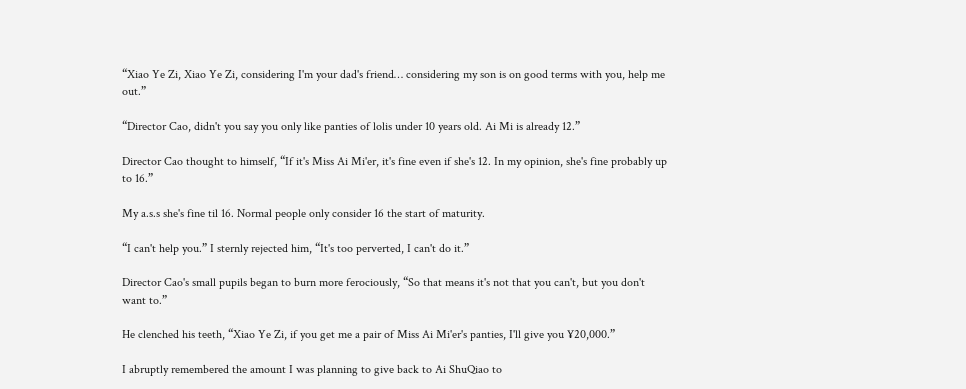“Xiao Ye Zi, Xiao Ye Zi, considering I'm your dad's friend… considering my son is on good terms with you, help me out.”

“Director Cao, didn't you say you only like panties of lolis under 10 years old. Ai Mi is already 12.”

Director Cao thought to himself, “If it's Miss Ai Mi'er, it's fine even if she's 12. In my opinion, she's fine probably up to 16.”

My a.s.s she's fine til 16. Normal people only consider 16 the start of maturity.

“I can't help you.” I sternly rejected him, “It's too perverted, I can't do it.”

Director Cao's small pupils began to burn more ferociously, “So that means it's not that you can't, but you don't want to.”

He clenched his teeth, “Xiao Ye Zi, if you get me a pair of Miss Ai Mi'er's panties, I'll give you ¥20,000.”

I abruptly remembered the amount I was planning to give back to Ai ShuQiao to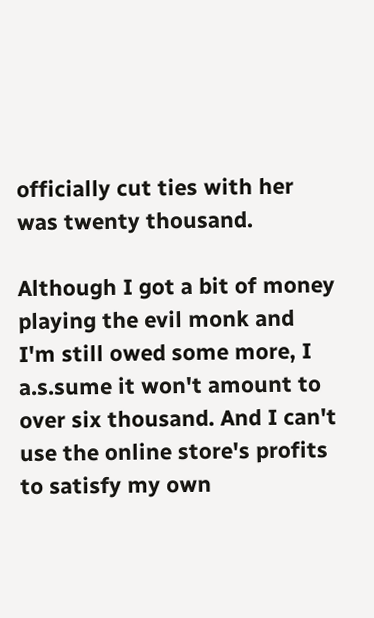officially cut ties with her was twenty thousand.

Although I got a bit of money playing the evil monk and I'm still owed some more, I a.s.sume it won't amount to over six thousand. And I can't use the online store's profits to satisfy my own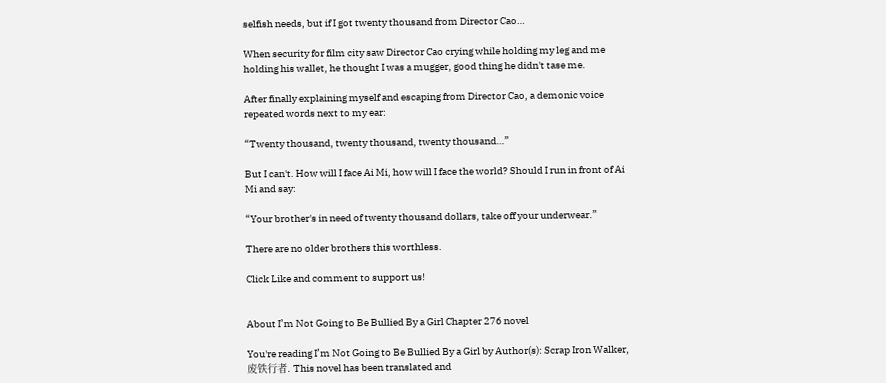selfish needs, but if I got twenty thousand from Director Cao…

When security for film city saw Director Cao crying while holding my leg and me holding his wallet, he thought I was a mugger, good thing he didn't tase me.

After finally explaining myself and escaping from Director Cao, a demonic voice repeated words next to my ear:

“Twenty thousand, twenty thousand, twenty thousand…”

But I can't. How will I face Ai Mi, how will I face the world? Should I run in front of Ai Mi and say:

“Your brother's in need of twenty thousand dollars, take off your underwear.”

There are no older brothers this worthless.

Click Like and comment to support us!


About I’m Not Going to Be Bullied By a Girl Chapter 276 novel

You're reading I’m Not Going to Be Bullied By a Girl by Author(s): Scrap Iron Walker,废铁行者. This novel has been translated and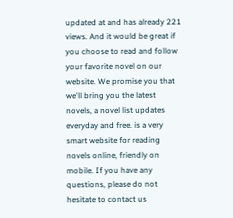updated at and has already 221 views. And it would be great if you choose to read and follow your favorite novel on our website. We promise you that we'll bring you the latest novels, a novel list updates everyday and free. is a very smart website for reading novels online, friendly on mobile. If you have any questions, please do not hesitate to contact us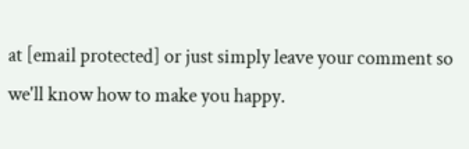at [email protected] or just simply leave your comment so we'll know how to make you happy.